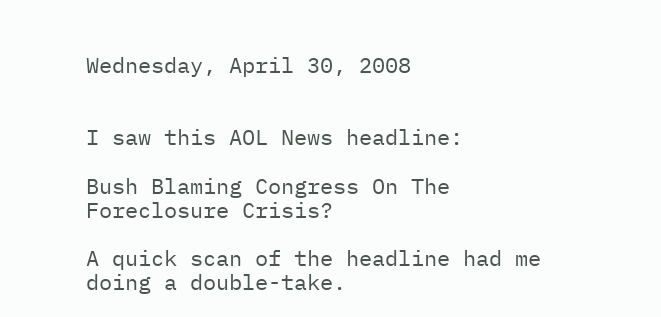Wednesday, April 30, 2008


I saw this AOL News headline:

Bush Blaming Congress On The Foreclosure Crisis?

A quick scan of the headline had me doing a double-take.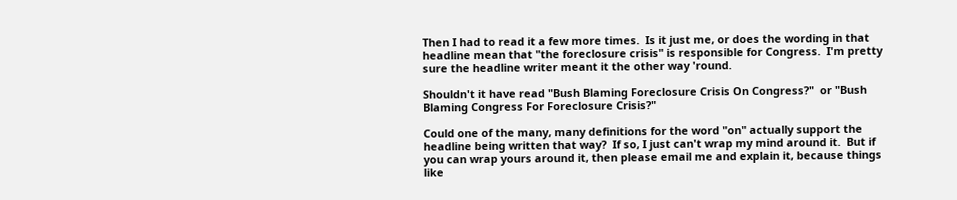Then I had to read it a few more times.  Is it just me, or does the wording in that headline mean that "the foreclosure crisis" is responsible for Congress.  I'm pretty sure the headline writer meant it the other way 'round.

Shouldn't it have read "Bush Blaming Foreclosure Crisis On Congress?"  or "Bush Blaming Congress For Foreclosure Crisis?"

Could one of the many, many definitions for the word "on" actually support the headline being written that way?  If so, I just can't wrap my mind around it.  But if you can wrap yours around it, then please email me and explain it, because things like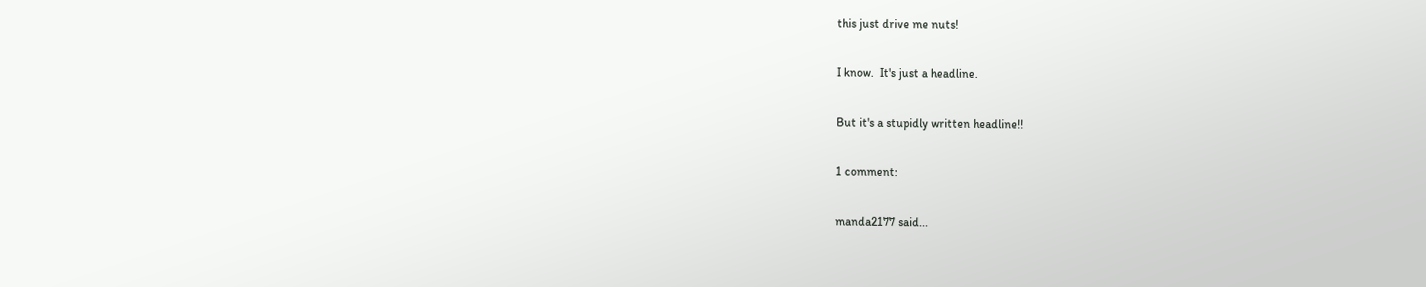this just drive me nuts!

I know.  It's just a headline.

But it's a stupidly written headline!!

1 comment:

manda2177 said...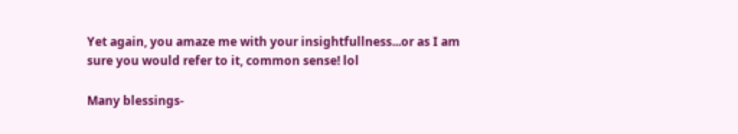Yet again, you amaze me with your insightfullness...or as I am sure you would refer to it, common sense! lol

Many blessings-